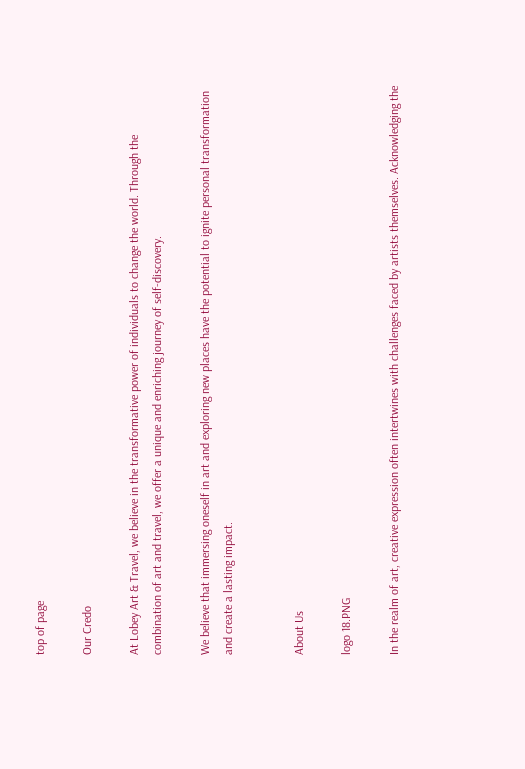top of page

Our Credo

At Lobey Art & Travel, we believe in the transformative power of individuals to change the world. Through the combination of art and travel, we offer a unique and enriching journey of self-discovery.

We believe that immersing oneself in art and exploring new places have the potential to ignite personal transformation and create a lasting impact.


About Us

logo 18.PNG

In the realm of art, creative expression often intertwines with challenges faced by artists themselves. Acknowledging the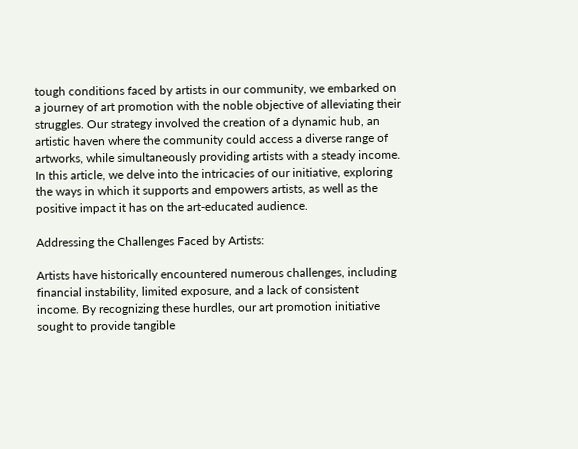tough conditions faced by artists in our community, we embarked on a journey of art promotion with the noble objective of alleviating their struggles. Our strategy involved the creation of a dynamic hub, an artistic haven where the community could access a diverse range of artworks, while simultaneously providing artists with a steady income. In this article, we delve into the intricacies of our initiative, exploring the ways in which it supports and empowers artists, as well as the positive impact it has on the art-educated audience.

Addressing the Challenges Faced by Artists:

Artists have historically encountered numerous challenges, including financial instability, limited exposure, and a lack of consistent income. By recognizing these hurdles, our art promotion initiative sought to provide tangible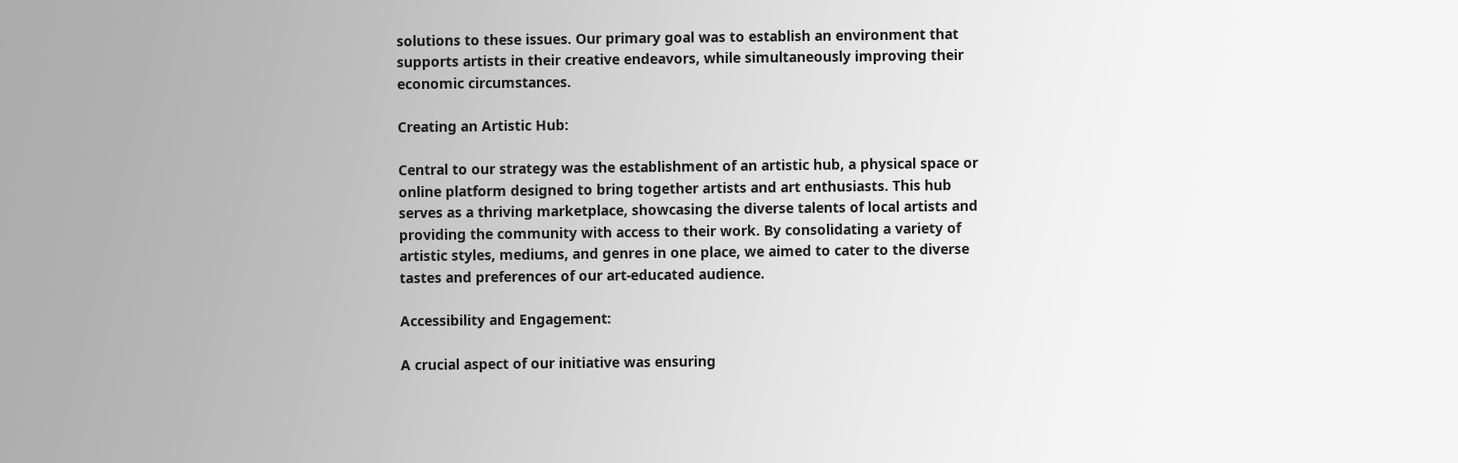solutions to these issues. Our primary goal was to establish an environment that supports artists in their creative endeavors, while simultaneously improving their economic circumstances.

Creating an Artistic Hub:

Central to our strategy was the establishment of an artistic hub, a physical space or online platform designed to bring together artists and art enthusiasts. This hub serves as a thriving marketplace, showcasing the diverse talents of local artists and providing the community with access to their work. By consolidating a variety of artistic styles, mediums, and genres in one place, we aimed to cater to the diverse tastes and preferences of our art-educated audience.

Accessibility and Engagement:

A crucial aspect of our initiative was ensuring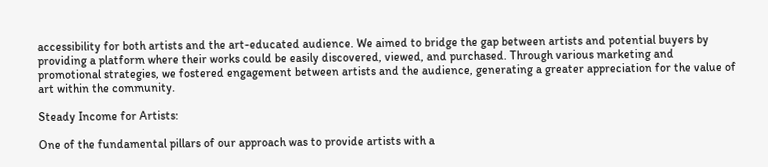accessibility for both artists and the art-educated audience. We aimed to bridge the gap between artists and potential buyers by providing a platform where their works could be easily discovered, viewed, and purchased. Through various marketing and promotional strategies, we fostered engagement between artists and the audience, generating a greater appreciation for the value of art within the community.

Steady Income for Artists:

One of the fundamental pillars of our approach was to provide artists with a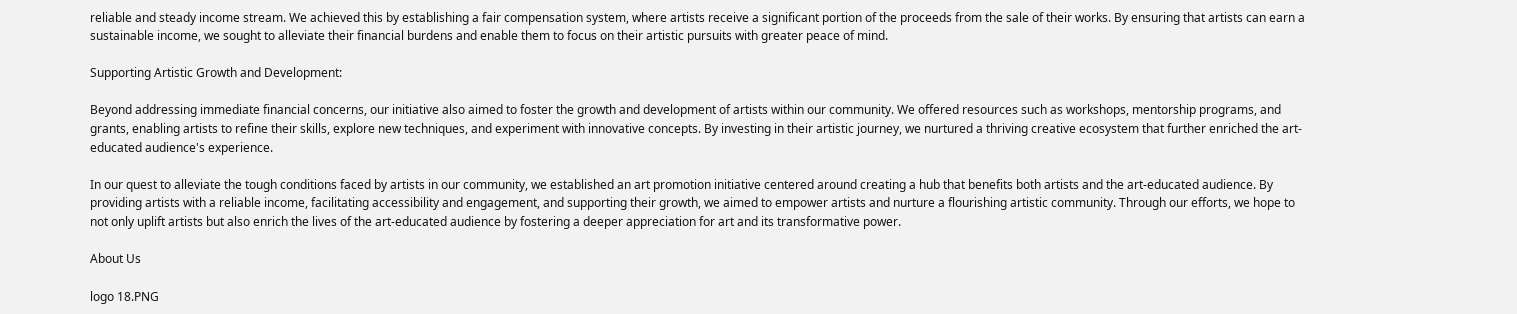reliable and steady income stream. We achieved this by establishing a fair compensation system, where artists receive a significant portion of the proceeds from the sale of their works. By ensuring that artists can earn a sustainable income, we sought to alleviate their financial burdens and enable them to focus on their artistic pursuits with greater peace of mind.

Supporting Artistic Growth and Development:

Beyond addressing immediate financial concerns, our initiative also aimed to foster the growth and development of artists within our community. We offered resources such as workshops, mentorship programs, and grants, enabling artists to refine their skills, explore new techniques, and experiment with innovative concepts. By investing in their artistic journey, we nurtured a thriving creative ecosystem that further enriched the art-educated audience's experience.

In our quest to alleviate the tough conditions faced by artists in our community, we established an art promotion initiative centered around creating a hub that benefits both artists and the art-educated audience. By providing artists with a reliable income, facilitating accessibility and engagement, and supporting their growth, we aimed to empower artists and nurture a flourishing artistic community. Through our efforts, we hope to not only uplift artists but also enrich the lives of the art-educated audience by fostering a deeper appreciation for art and its transformative power.

About Us

logo 18.PNG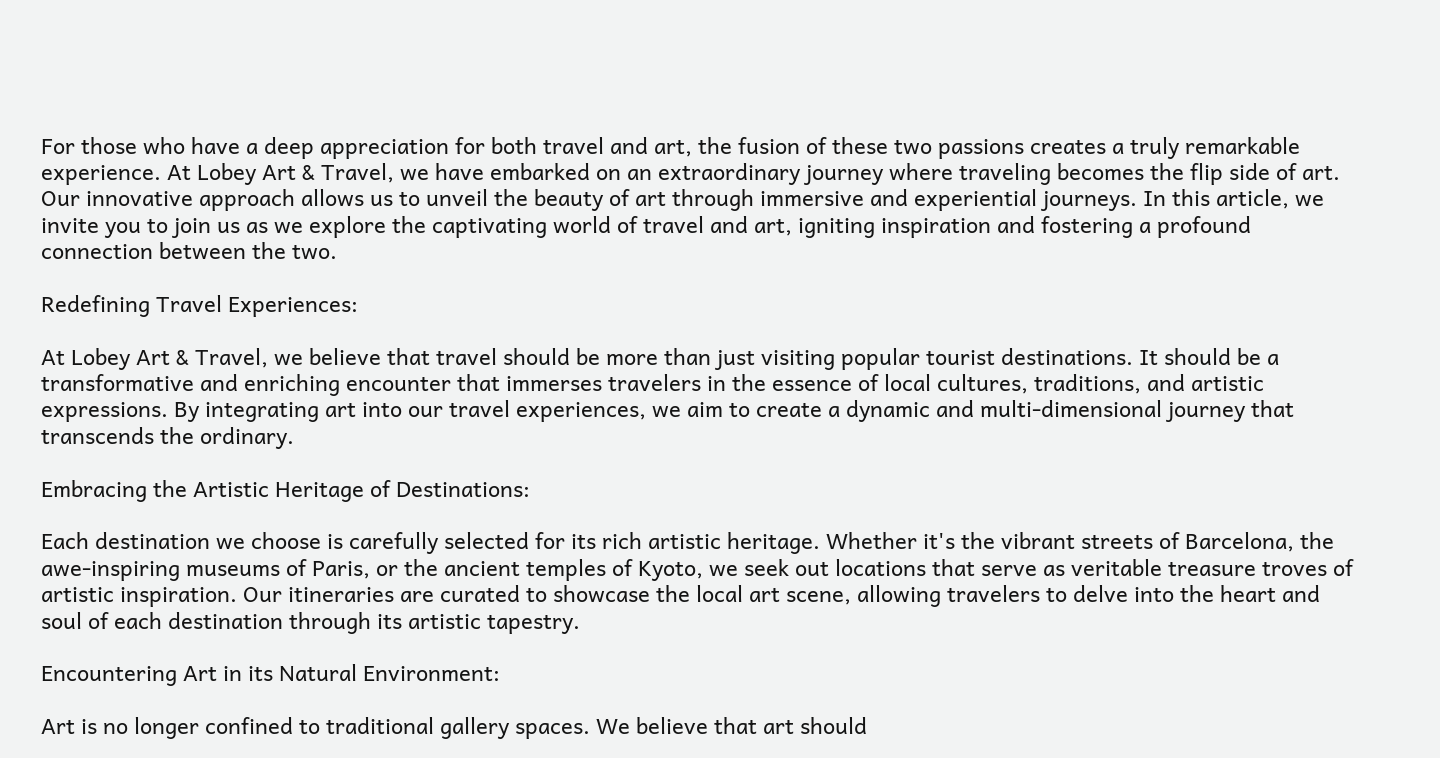For those who have a deep appreciation for both travel and art, the fusion of these two passions creates a truly remarkable experience. At Lobey Art & Travel, we have embarked on an extraordinary journey where traveling becomes the flip side of art. Our innovative approach allows us to unveil the beauty of art through immersive and experiential journeys. In this article, we invite you to join us as we explore the captivating world of travel and art, igniting inspiration and fostering a profound connection between the two.

Redefining Travel Experiences:

At Lobey Art & Travel, we believe that travel should be more than just visiting popular tourist destinations. It should be a transformative and enriching encounter that immerses travelers in the essence of local cultures, traditions, and artistic expressions. By integrating art into our travel experiences, we aim to create a dynamic and multi-dimensional journey that transcends the ordinary.

Embracing the Artistic Heritage of Destinations:

Each destination we choose is carefully selected for its rich artistic heritage. Whether it's the vibrant streets of Barcelona, the awe-inspiring museums of Paris, or the ancient temples of Kyoto, we seek out locations that serve as veritable treasure troves of artistic inspiration. Our itineraries are curated to showcase the local art scene, allowing travelers to delve into the heart and soul of each destination through its artistic tapestry.

Encountering Art in its Natural Environment:

Art is no longer confined to traditional gallery spaces. We believe that art should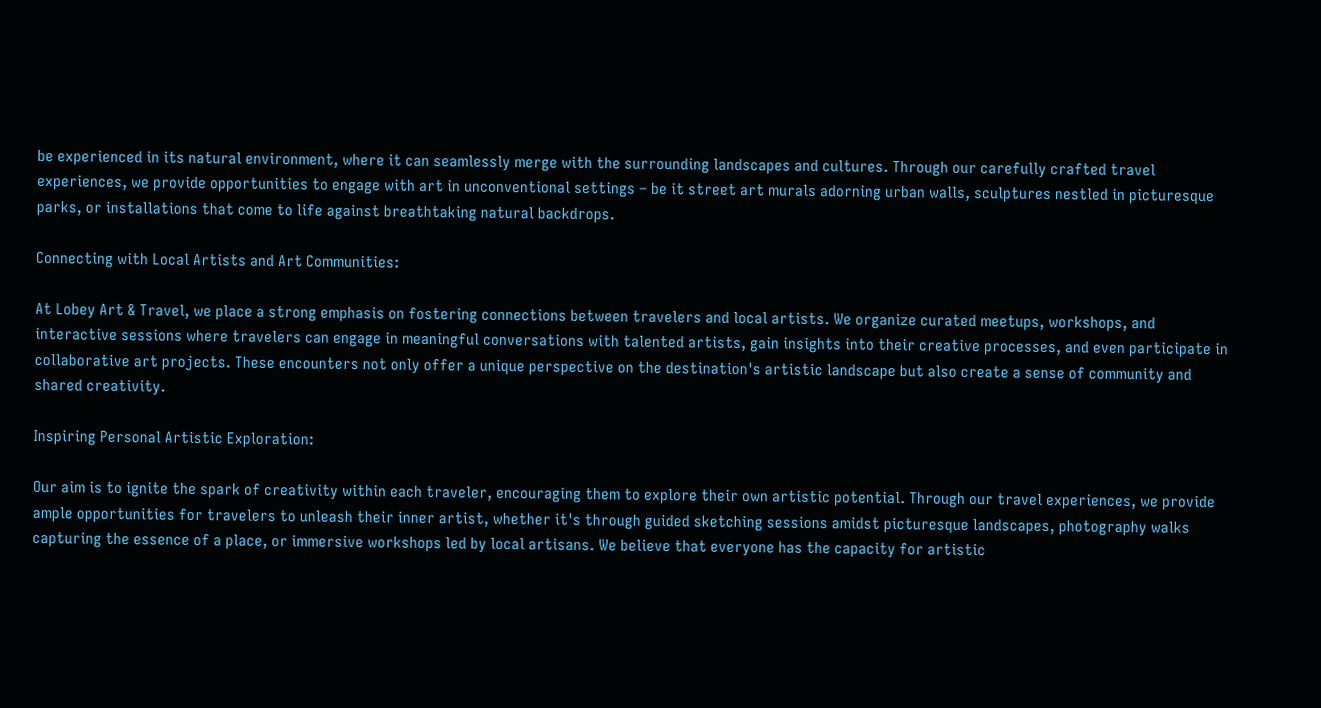be experienced in its natural environment, where it can seamlessly merge with the surrounding landscapes and cultures. Through our carefully crafted travel experiences, we provide opportunities to engage with art in unconventional settings – be it street art murals adorning urban walls, sculptures nestled in picturesque parks, or installations that come to life against breathtaking natural backdrops.

Connecting with Local Artists and Art Communities:

At Lobey Art & Travel, we place a strong emphasis on fostering connections between travelers and local artists. We organize curated meetups, workshops, and interactive sessions where travelers can engage in meaningful conversations with talented artists, gain insights into their creative processes, and even participate in collaborative art projects. These encounters not only offer a unique perspective on the destination's artistic landscape but also create a sense of community and shared creativity.

Inspiring Personal Artistic Exploration:

Our aim is to ignite the spark of creativity within each traveler, encouraging them to explore their own artistic potential. Through our travel experiences, we provide ample opportunities for travelers to unleash their inner artist, whether it's through guided sketching sessions amidst picturesque landscapes, photography walks capturing the essence of a place, or immersive workshops led by local artisans. We believe that everyone has the capacity for artistic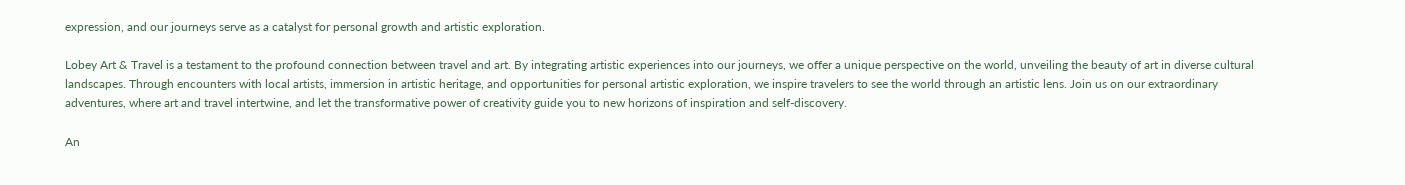expression, and our journeys serve as a catalyst for personal growth and artistic exploration.

Lobey Art & Travel is a testament to the profound connection between travel and art. By integrating artistic experiences into our journeys, we offer a unique perspective on the world, unveiling the beauty of art in diverse cultural landscapes. Through encounters with local artists, immersion in artistic heritage, and opportunities for personal artistic exploration, we inspire travelers to see the world through an artistic lens. Join us on our extraordinary adventures, where art and travel intertwine, and let the transformative power of creativity guide you to new horizons of inspiration and self-discovery.

An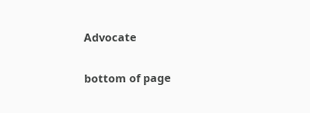Advocate

bottom of page